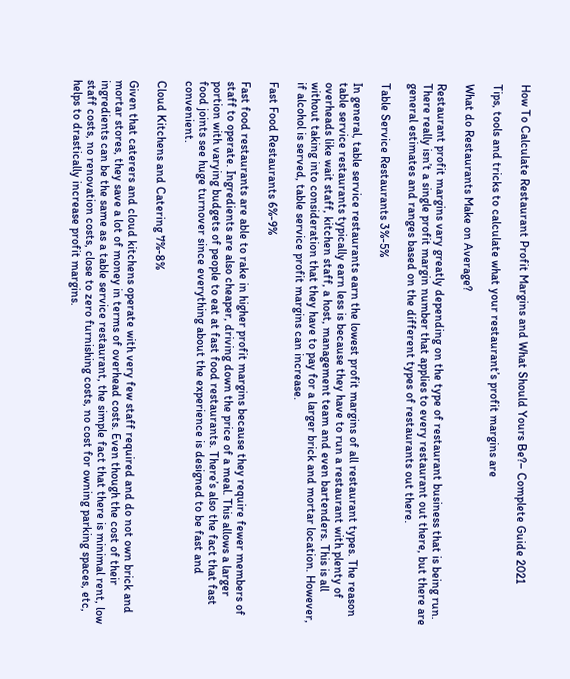How To Calculate Restaurant Profit Margins and What Should Yours Be?– Complete Guide 2021

Tips, tools and tricks to calculate what your restaurant’s profit margins are

What do Restaurants Make on Average?

Restaurant profit margins vary greatly depending on the type of restaurant business that is being run. There really isn’t a single profit margin number that applies to every restaurant out there, but there are general estimates and ranges based on the different types of restaurants out there.

Table Service Restaurants 3%-5%

In general, table service restaurants earn the lowest profit margins of all restaurant types. The reason table service restaurants typically earn less is because they have to run a restaurant with plenty of overheads like wait staff, kitchen staff, a host, management team and even bartenders. This is all without taking into consideration that they have to pay for a larger brick and mortar location. However, if alcohol is served, table service profit margins can increase.

Fast Food Restaurants 6%-9%

Fast food restaurants are able to rake in higher profit margins because they require fewer members of staff to operate. Ingredients are also cheaper, driving down the price of a meal. This allows a larger portion with varying budgets of people to eat at fast food restaurants. There’s also the fact that fast food joints see huge turnover since everything about the experience is designed to be fast and convenient.

Cloud Kitchens and Catering 7%-8%

Given that caterers and cloud kitchens operate with very few staff required and do not own brick and mortar stores, they save a lot of money in terms of overhead costs. Even though the cost of their ingredients can be the same as a table service restaurant, the simple fact that there is minimal rent, low staff costs, no renovation costs, close to zero furnishing costs, no cost for owning parking spaces, etc, helps to drastically increase profit margins.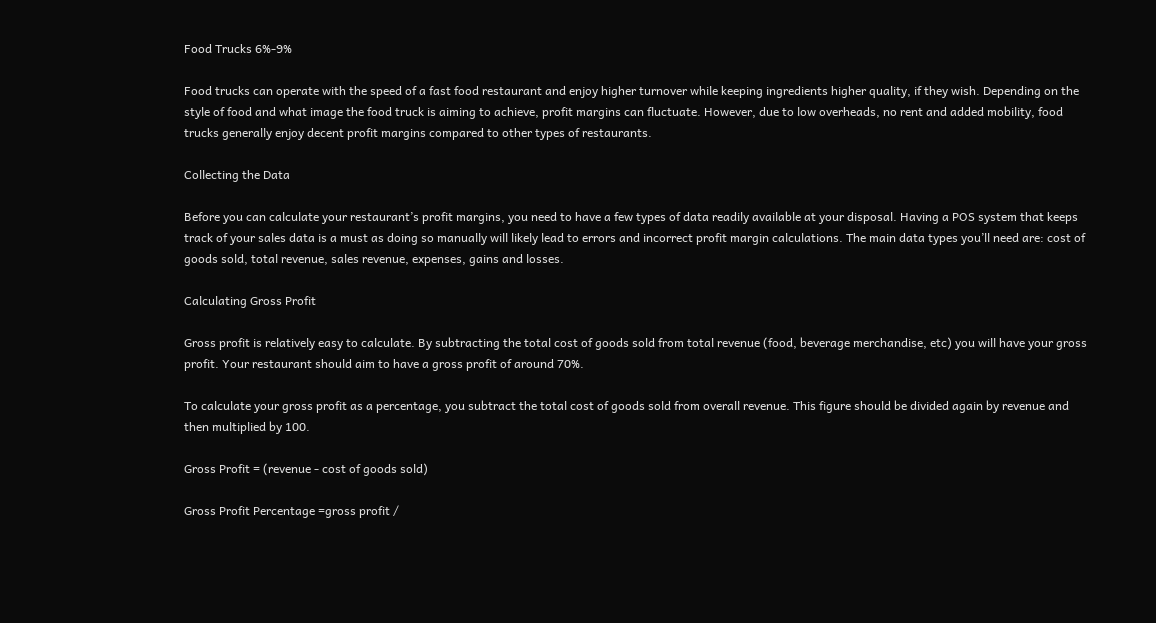Food Trucks 6%-9%

Food trucks can operate with the speed of a fast food restaurant and enjoy higher turnover while keeping ingredients higher quality, if they wish. Depending on the style of food and what image the food truck is aiming to achieve, profit margins can fluctuate. However, due to low overheads, no rent and added mobility, food trucks generally enjoy decent profit margins compared to other types of restaurants.

Collecting the Data

Before you can calculate your restaurant’s profit margins, you need to have a few types of data readily available at your disposal. Having a POS system that keeps track of your sales data is a must as doing so manually will likely lead to errors and incorrect profit margin calculations. The main data types you’ll need are: cost of goods sold, total revenue, sales revenue, expenses, gains and losses.

Calculating Gross Profit

Gross profit is relatively easy to calculate. By subtracting the total cost of goods sold from total revenue (food, beverage merchandise, etc) you will have your gross profit. Your restaurant should aim to have a gross profit of around 70%.

To calculate your gross profit as a percentage, you subtract the total cost of goods sold from overall revenue. This figure should be divided again by revenue and then multiplied by 100.

Gross Profit = (revenue - cost of goods sold)

Gross Profit Percentage =gross profit /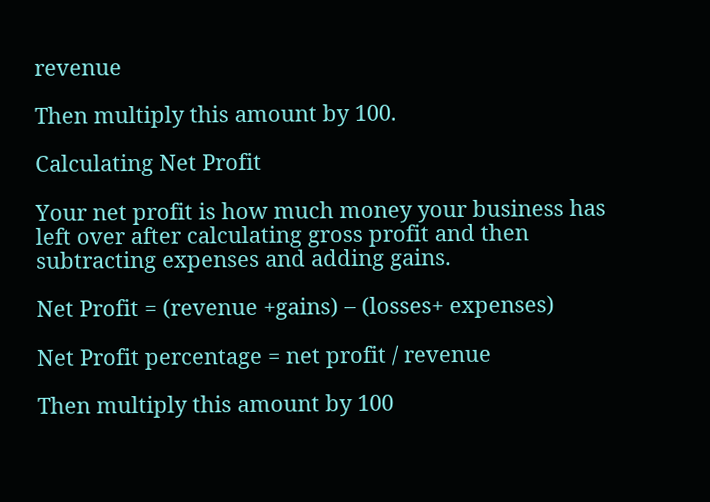revenue

Then multiply this amount by 100.

Calculating Net Profit

Your net profit is how much money your business has left over after calculating gross profit and then subtracting expenses and adding gains.

Net Profit = (revenue +gains) – (losses+ expenses)

Net Profit percentage = net profit / revenue

Then multiply this amount by 100